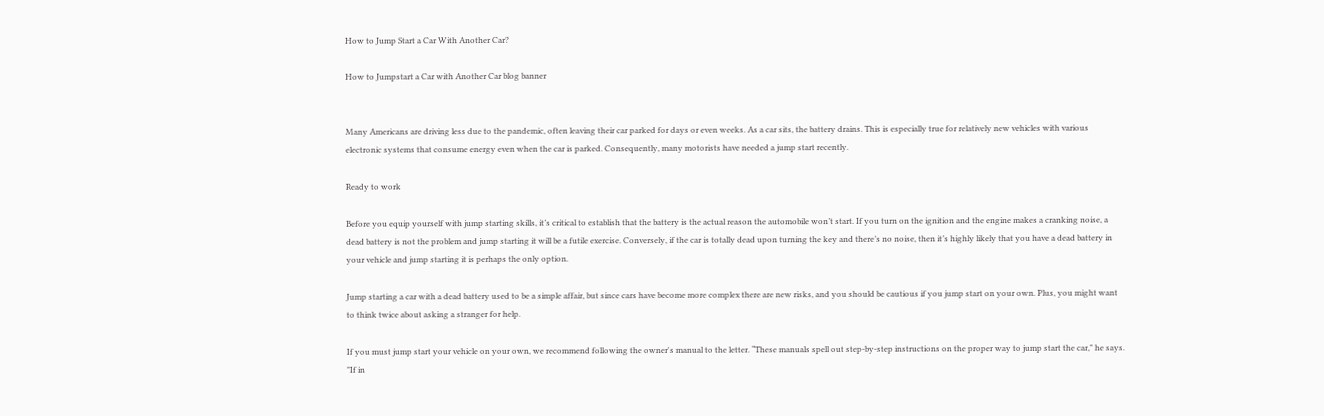How to Jump Start a Car With Another Car?

How to Jumpstart a Car with Another Car blog banner


Many Americans are driving less due to the pandemic, often leaving their car parked for days or even weeks. As a car sits, the battery drains. This is especially true for relatively new vehicles with various electronic systems that consume energy even when the car is parked. Consequently, many motorists have needed a jump start recently.

Ready to work

Before you equip yourself with jump starting skills, it’s critical to establish that the battery is the actual reason the automobile won’t start. If you turn on the ignition and the engine makes a cranking noise, a dead battery is not the problem and jump starting it will be a futile exercise. Conversely, if the car is totally dead upon turning the key and there’s no noise, then it’s highly likely that you have a dead battery in your vehicle and jump starting it is perhaps the only option.

Jump starting a car with a dead battery used to be a simple affair, but since cars have become more complex there are new risks, and you should be cautious if you jump start on your own. Plus, you might want to think twice about asking a stranger for help.

If you must jump start your vehicle on your own, we recommend following the owner's manual to the letter. “These manuals spell out step-by-step instructions on the proper way to jump start the car," he says. "If in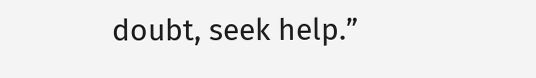doubt, seek help.”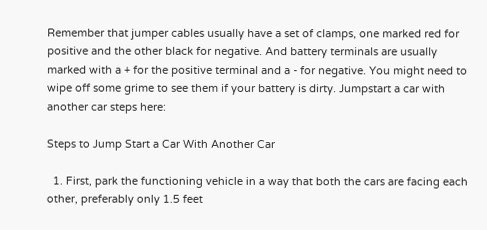Remember that jumper cables usually have a set of clamps, one marked red for positive and the other black for negative. And battery terminals are usually marked with a + for the positive terminal and a - for negative. You might need to wipe off some grime to see them if your battery is dirty. Jumpstart a car with another car steps here:

Steps to Jump Start a Car With Another Car

  1. First, park the functioning vehicle in a way that both the cars are facing each other, preferably only 1.5 feet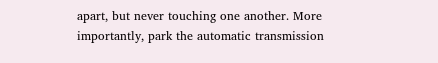apart, but never touching one another. More importantly, park the automatic transmission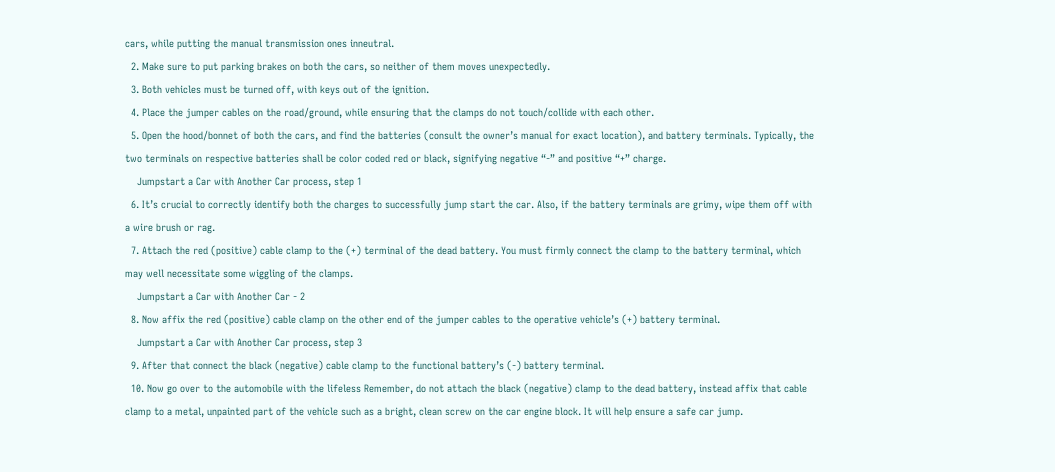cars, while putting the manual transmission ones inneutral.
  2. Make sure to put parking brakes on both the cars, so neither of them moves unexpectedly.
  3. Both vehicles must be turned off, with keys out of the ignition.
  4. Place the jumper cables on the road/ground, while ensuring that the clamps do not touch/collide with each other.
  5. Open the hood/bonnet of both the cars, and find the batteries (consult the owner’s manual for exact location), and battery terminals. Typically, the two terminals on respective batteries shall be color coded red or black, signifying negative “-” and positive “+” charge.
    Jumpstart a Car with Another Car process, step 1
  6. It’s crucial to correctly identify both the charges to successfully jump start the car. Also, if the battery terminals are grimy, wipe them off with a wire brush or rag.
  7. Attach the red (positive) cable clamp to the (+) terminal of the dead battery. You must firmly connect the clamp to the battery terminal, which may well necessitate some wiggling of the clamps.
    Jumpstart a Car with Another Car - 2
  8. Now affix the red (positive) cable clamp on the other end of the jumper cables to the operative vehicle’s (+) battery terminal.
    Jumpstart a Car with Another Car process, step 3
  9. After that connect the black (negative) cable clamp to the functional battery’s (-) battery terminal.
  10. Now go over to the automobile with the lifeless Remember, do not attach the black (negative) clamp to the dead battery, instead affix that cable clamp to a metal, unpainted part of the vehicle such as a bright, clean screw on the car engine block. It will help ensure a safe car jump.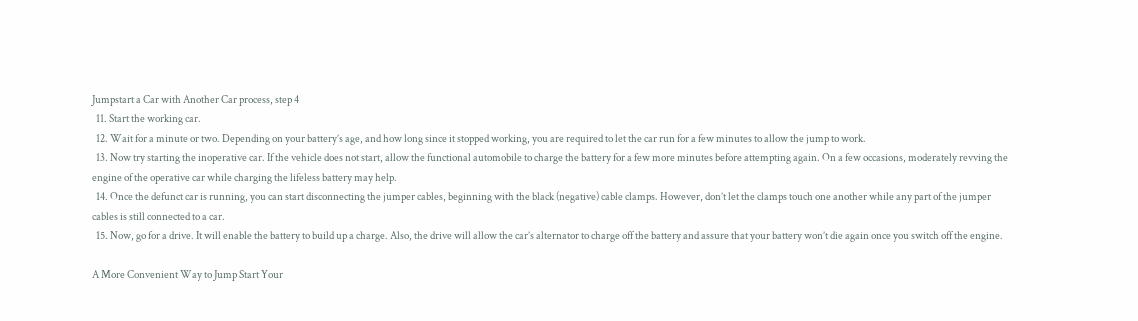Jumpstart a Car with Another Car process, step 4
  11. Start the working car.
  12. Wait for a minute or two. Depending on your battery’s age, and how long since it stopped working, you are required to let the car run for a few minutes to allow the jump to work.
  13. Now try starting the inoperative car. If the vehicle does not start, allow the functional automobile to charge the battery for a few more minutes before attempting again. On a few occasions, moderately revving the engine of the operative car while charging the lifeless battery may help.
  14. Once the defunct car is running, you can start disconnecting the jumper cables, beginning with the black (negative) cable clamps. However, don’t let the clamps touch one another while any part of the jumper cables is still connected to a car.
  15. Now, go for a drive. It will enable the battery to build up a charge. Also, the drive will allow the car’s alternator to charge off the battery and assure that your battery won’t die again once you switch off the engine.

A More Convenient Way to Jump Start Your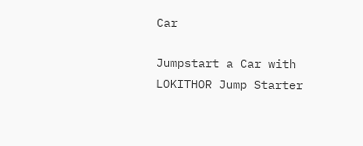Car

Jumpstart a Car with LOKITHOR Jump Starter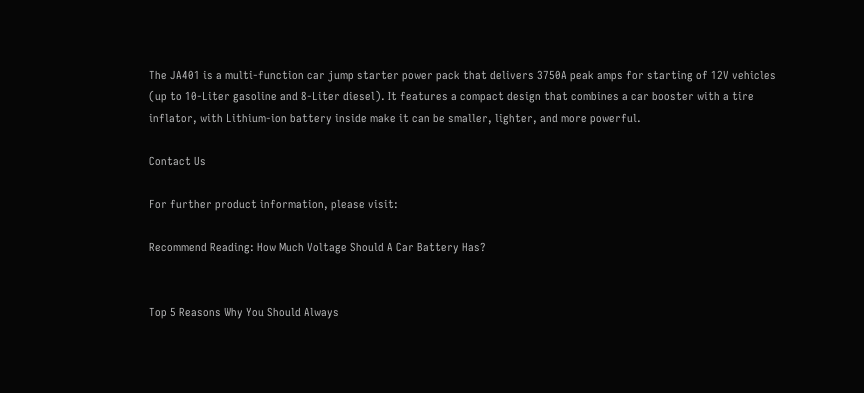The JA401 is a multi-function car jump starter power pack that delivers 3750A peak amps for starting of 12V vehicles (up to 10-Liter gasoline and 8-Liter diesel). It features a compact design that combines a car booster with a tire inflator, with Lithium-ion battery inside make it can be smaller, lighter, and more powerful.

Contact Us

For further product information, please visit:

Recommend Reading: How Much Voltage Should A Car Battery Has?


Top 5 Reasons Why You Should Always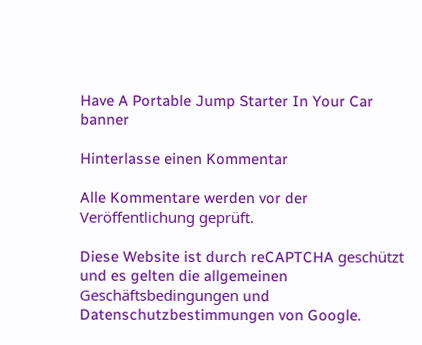Have A Portable Jump Starter In Your Car banner

Hinterlasse einen Kommentar

Alle Kommentare werden vor der Veröffentlichung geprüft.

Diese Website ist durch reCAPTCHA geschützt und es gelten die allgemeinen Geschäftsbedingungen und Datenschutzbestimmungen von Google.